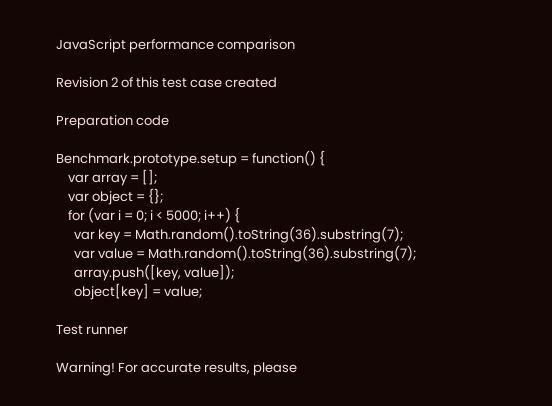JavaScript performance comparison

Revision 2 of this test case created

Preparation code

Benchmark.prototype.setup = function() {
    var array = [];
    var object = {};
    for (var i = 0; i < 5000; i++) {
      var key = Math.random().toString(36).substring(7);
      var value = Math.random().toString(36).substring(7);
      array.push([key, value]);
      object[key] = value;

Test runner

Warning! For accurate results, please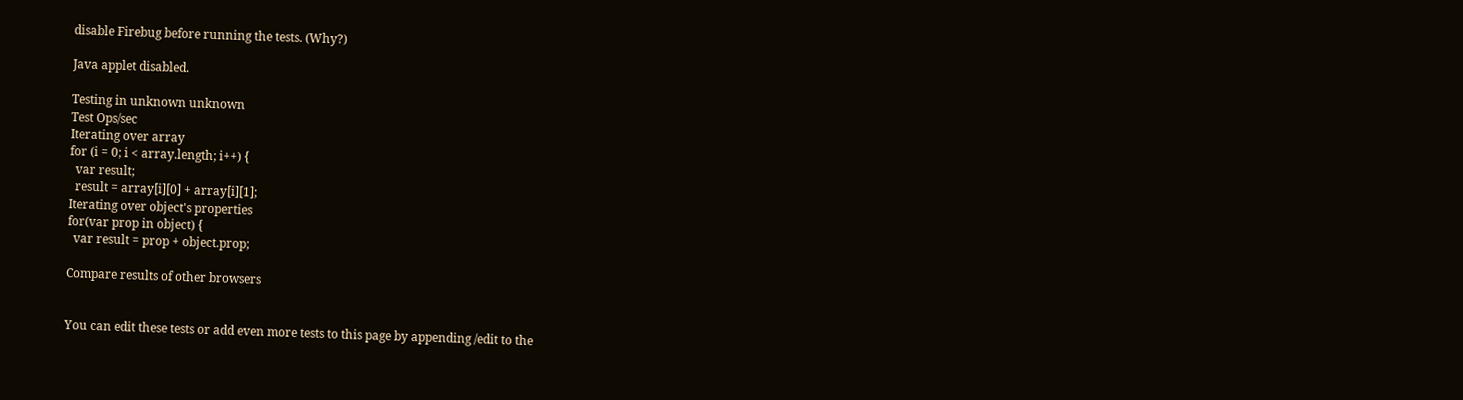disable Firebug before running the tests. (Why?)

Java applet disabled.

Testing in unknown unknown
Test Ops/sec
Iterating over array
for (i = 0; i < array.length; i++) {
  var result;
  result = array[i][0] + array[i][1];
Iterating over object's properties
for(var prop in object) {
  var result = prop + object.prop;

Compare results of other browsers


You can edit these tests or add even more tests to this page by appending /edit to the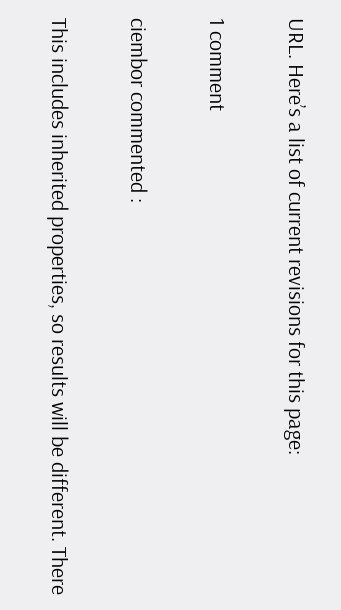URL. Here’s a list of current revisions for this page:

1 comment

ciembor commented :

This includes inherited properties, so results will be different. There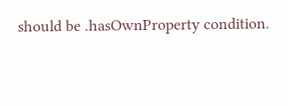should be .hasOwnProperty condition.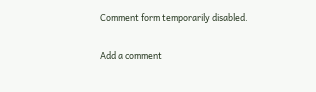Comment form temporarily disabled.

Add a comment